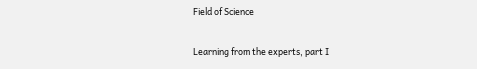Field of Science

Learning from the experts, part I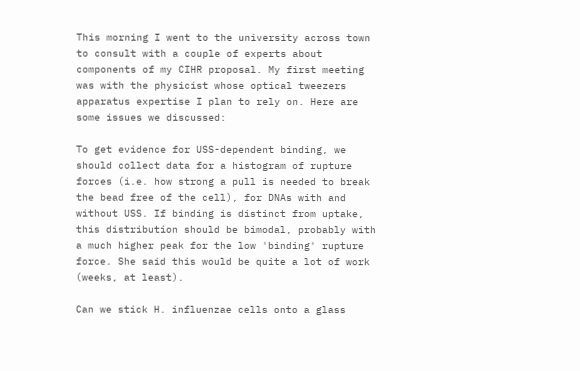This morning I went to the university across town to consult with a couple of experts about components of my CIHR proposal. My first meeting was with the physicist whose optical tweezers apparatus expertise I plan to rely on. Here are some issues we discussed:

To get evidence for USS-dependent binding, we should collect data for a histogram of rupture forces (i.e. how strong a pull is needed to break the bead free of the cell), for DNAs with and without USS. If binding is distinct from uptake, this distribution should be bimodal, probably with a much higher peak for the low 'binding' rupture force. She said this would be quite a lot of work (weeks, at least).

Can we stick H. influenzae cells onto a glass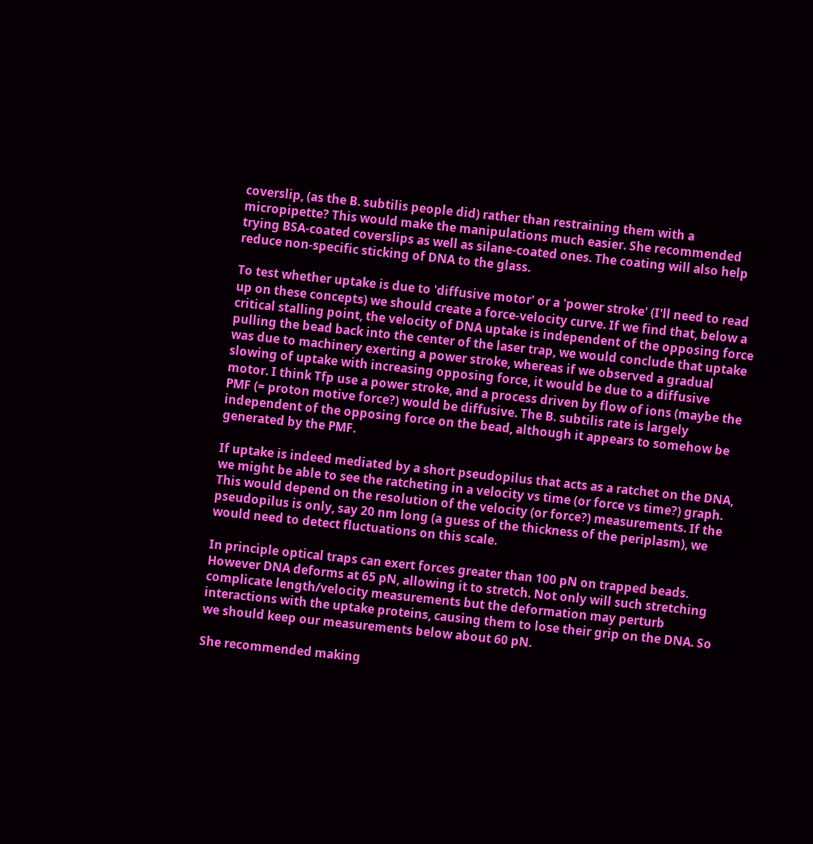coverslip, (as the B. subtilis people did) rather than restraining them with a micropipette? This would make the manipulations much easier. She recommended trying BSA-coated coverslips as well as silane-coated ones. The coating will also help reduce non-specific sticking of DNA to the glass.

To test whether uptake is due to 'diffusive motor' or a 'power stroke' (I'll need to read up on these concepts) we should create a force-velocity curve. If we find that, below a critical stalling point, the velocity of DNA uptake is independent of the opposing force pulling the bead back into the center of the laser trap, we would conclude that uptake was due to machinery exerting a power stroke, whereas if we observed a gradual slowing of uptake with increasing opposing force, it would be due to a diffusive motor. I think Tfp use a power stroke, and a process driven by flow of ions (maybe the PMF (= proton motive force?) would be diffusive. The B. subtilis rate is largely independent of the opposing force on the bead, although it appears to somehow be generated by the PMF.

If uptake is indeed mediated by a short pseudopilus that acts as a ratchet on the DNA, we might be able to see the ratcheting in a velocity vs time (or force vs time?) graph. This would depend on the resolution of the velocity (or force?) measurements. If the pseudopilus is only, say 20 nm long (a guess of the thickness of the periplasm), we would need to detect fluctuations on this scale.

In principle optical traps can exert forces greater than 100 pN on trapped beads. However DNA deforms at 65 pN, allowing it to stretch. Not only will such stretching complicate length/velocity measurements but the deformation may perturb interactions with the uptake proteins, causing them to lose their grip on the DNA. So we should keep our measurements below about 60 pN.

She recommended making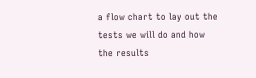a flow chart to lay out the tests we will do and how the results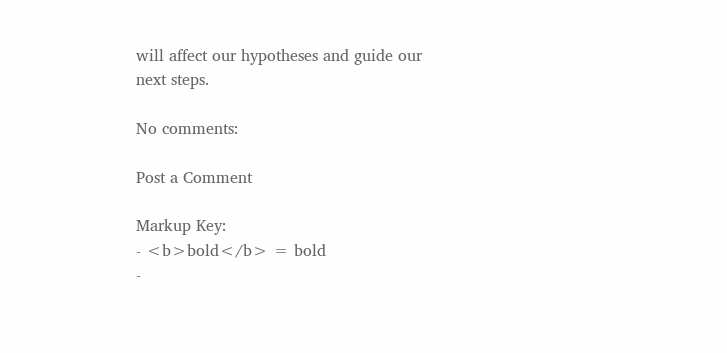will affect our hypotheses and guide our next steps.

No comments:

Post a Comment

Markup Key:
- <b>bold</b> = bold
-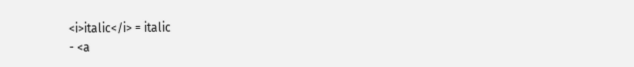<i>italic</i> = italic
- <a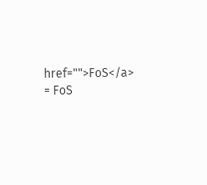href="">FoS</a> = FoS